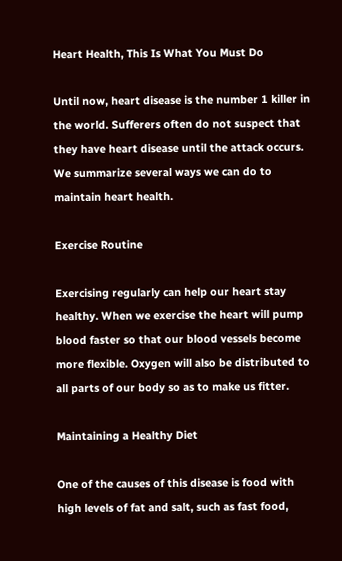Heart Health, This Is What You Must Do

Until now, heart disease is the number 1 killer in the world. Sufferers often do not suspect that they have heart disease until the attack occurs. We summarize several ways we can do to maintain heart health.

Exercise Routine

Exercising regularly can help our heart stay healthy. When we exercise the heart will pump blood faster so that our blood vessels become more flexible. Oxygen will also be distributed to all parts of our body so as to make us fitter.

Maintaining a Healthy Diet

One of the causes of this disease is food with high levels of fat and salt, such as fast food,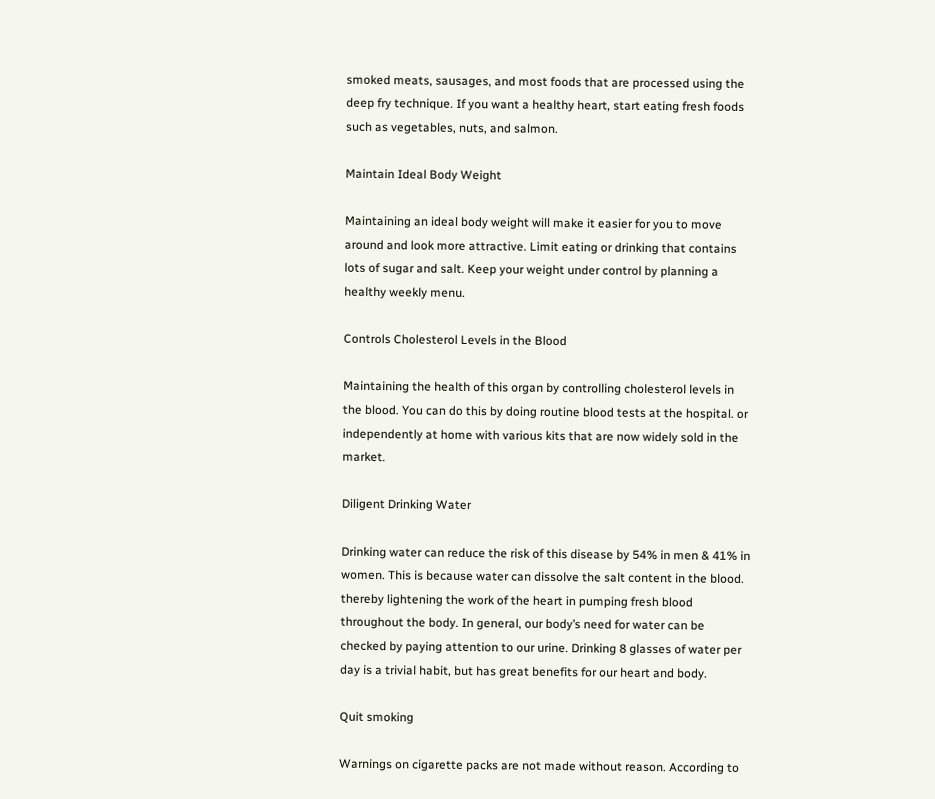smoked meats, sausages, and most foods that are processed using the deep fry technique. If you want a healthy heart, start eating fresh foods such as vegetables, nuts, and salmon.

Maintain Ideal Body Weight

Maintaining an ideal body weight will make it easier for you to move around and look more attractive. Limit eating or drinking that contains lots of sugar and salt. Keep your weight under control by planning a healthy weekly menu.

Controls Cholesterol Levels in the Blood

Maintaining the health of this organ by controlling cholesterol levels in the blood. You can do this by doing routine blood tests at the hospital. or independently at home with various kits that are now widely sold in the market.

Diligent Drinking Water

Drinking water can reduce the risk of this disease by 54% in men & 41% in women. This is because water can dissolve the salt content in the blood. thereby lightening the work of the heart in pumping fresh blood throughout the body. In general, our body’s need for water can be checked by paying attention to our urine. Drinking 8 glasses of water per day is a trivial habit, but has great benefits for our heart and body.

Quit smoking

Warnings on cigarette packs are not made without reason. According to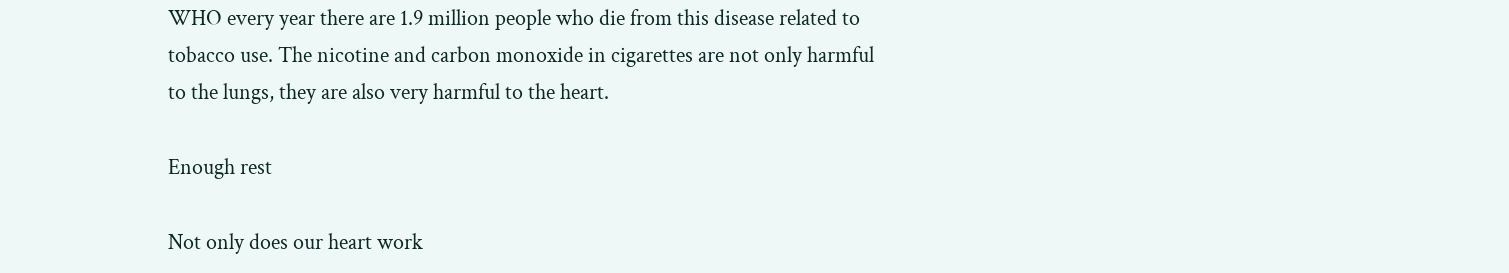WHO every year there are 1.9 million people who die from this disease related to tobacco use. The nicotine and carbon monoxide in cigarettes are not only harmful to the lungs, they are also very harmful to the heart.

Enough rest

Not only does our heart work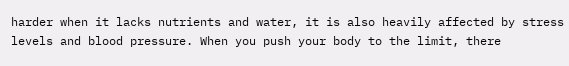harder when it lacks nutrients and water, it is also heavily affected by stress levels and blood pressure. When you push your body to the limit, there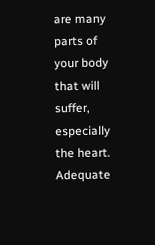are many parts of your body that will suffer, especially the heart. Adequate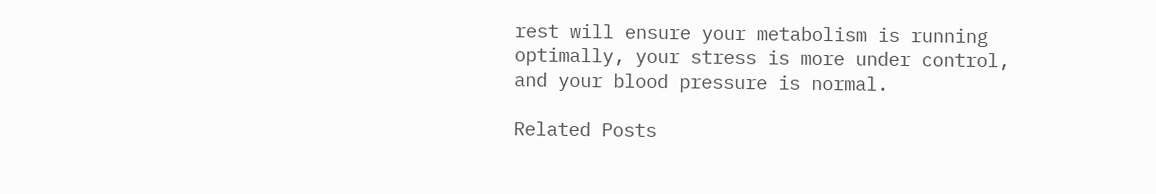rest will ensure your metabolism is running optimally, your stress is more under control, and your blood pressure is normal.

Related Posts